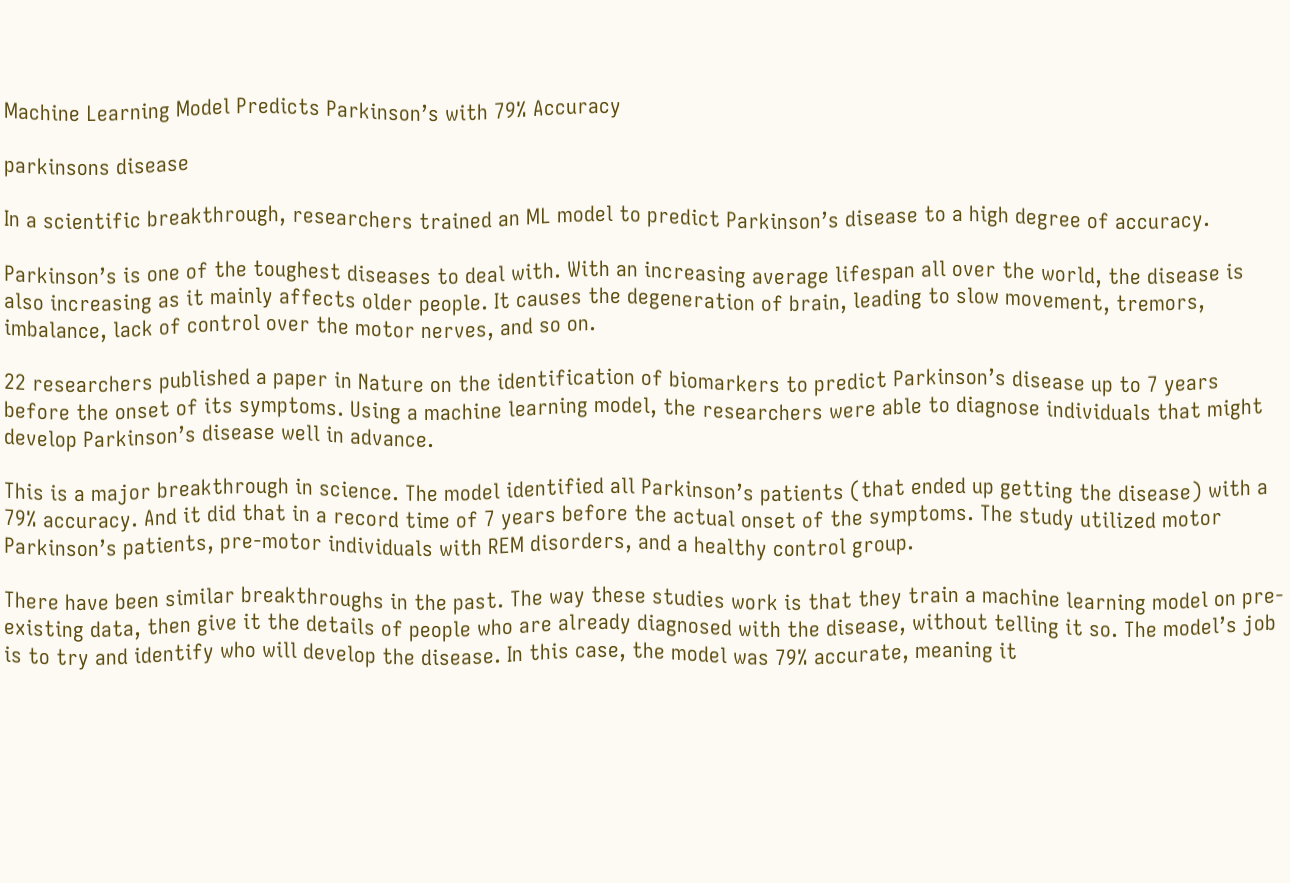Machine Learning Model Predicts Parkinson’s with 79% Accuracy

parkinsons disease

In a scientific breakthrough, researchers trained an ML model to predict Parkinson’s disease to a high degree of accuracy.

Parkinson’s is one of the toughest diseases to deal with. With an increasing average lifespan all over the world, the disease is also increasing as it mainly affects older people. It causes the degeneration of brain, leading to slow movement, tremors, imbalance, lack of control over the motor nerves, and so on.

22 researchers published a paper in Nature on the identification of biomarkers to predict Parkinson’s disease up to 7 years before the onset of its symptoms. Using a machine learning model, the researchers were able to diagnose individuals that might develop Parkinson’s disease well in advance.

This is a major breakthrough in science. The model identified all Parkinson’s patients (that ended up getting the disease) with a 79% accuracy. And it did that in a record time of 7 years before the actual onset of the symptoms. The study utilized motor Parkinson’s patients, pre-motor individuals with REM disorders, and a healthy control group.

There have been similar breakthroughs in the past. The way these studies work is that they train a machine learning model on pre-existing data, then give it the details of people who are already diagnosed with the disease, without telling it so. The model’s job is to try and identify who will develop the disease. In this case, the model was 79% accurate, meaning it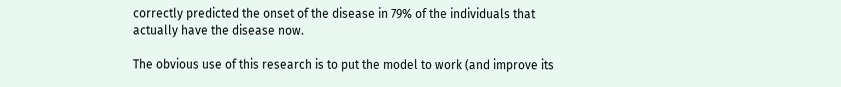correctly predicted the onset of the disease in 79% of the individuals that actually have the disease now.

The obvious use of this research is to put the model to work (and improve its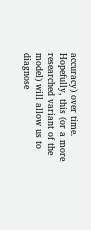accuracy) over time. Hopefully, this (or a more researched variant of the model) will allow us to diagnose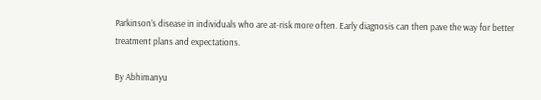Parkinson’s disease in individuals who are at-risk more often. Early diagnosis can then pave the way for better treatment plans and expectations.

By Abhimanyu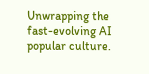Unwrapping the fast-evolving AI popular culture.